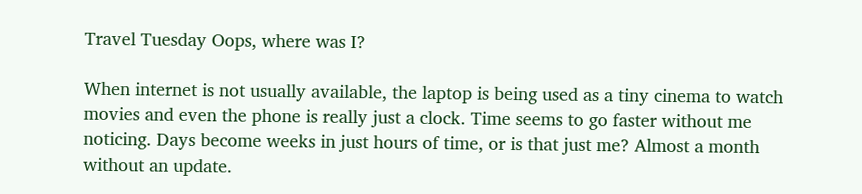Travel Tuesday Oops, where was I?

When internet is not usually available, the laptop is being used as a tiny cinema to watch movies and even the phone is really just a clock. Time seems to go faster without me noticing. Days become weeks in just hours of time, or is that just me? Almost a month without an update.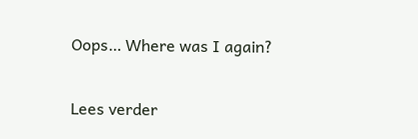Oops… Where was I again?

Lees verder